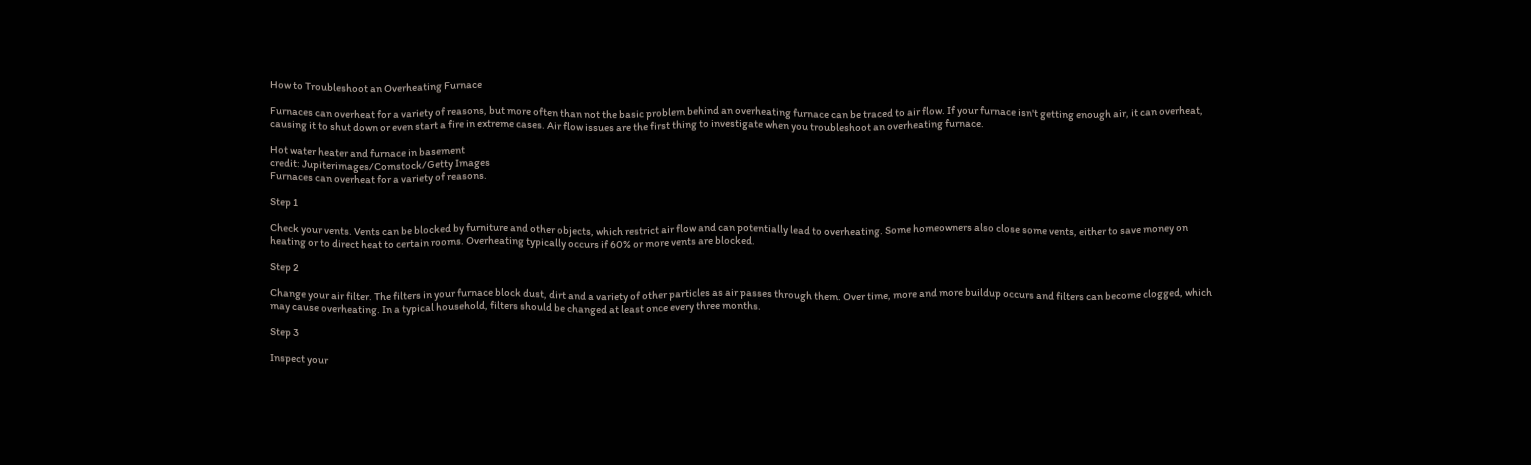How to Troubleshoot an Overheating Furnace

Furnaces can overheat for a variety of reasons, but more often than not the basic problem behind an overheating furnace can be traced to air flow. If your furnace isn't getting enough air, it can overheat, causing it to shut down or even start a fire in extreme cases. Air flow issues are the first thing to investigate when you troubleshoot an overheating furnace.

Hot water heater and furnace in basement
credit: Jupiterimages/Comstock/Getty Images
Furnaces can overheat for a variety of reasons.

Step 1

Check your vents. Vents can be blocked by furniture and other objects, which restrict air flow and can potentially lead to overheating. Some homeowners also close some vents, either to save money on heating or to direct heat to certain rooms. Overheating typically occurs if 60% or more vents are blocked.

Step 2

Change your air filter. The filters in your furnace block dust, dirt and a variety of other particles as air passes through them. Over time, more and more buildup occurs and filters can become clogged, which may cause overheating. In a typical household, filters should be changed at least once every three months.

Step 3

Inspect your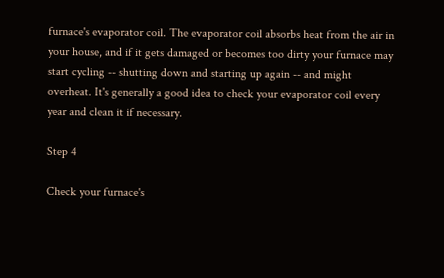furnace's evaporator coil. The evaporator coil absorbs heat from the air in your house, and if it gets damaged or becomes too dirty your furnace may start cycling -- shutting down and starting up again -- and might overheat. It's generally a good idea to check your evaporator coil every year and clean it if necessary.

Step 4

Check your furnace's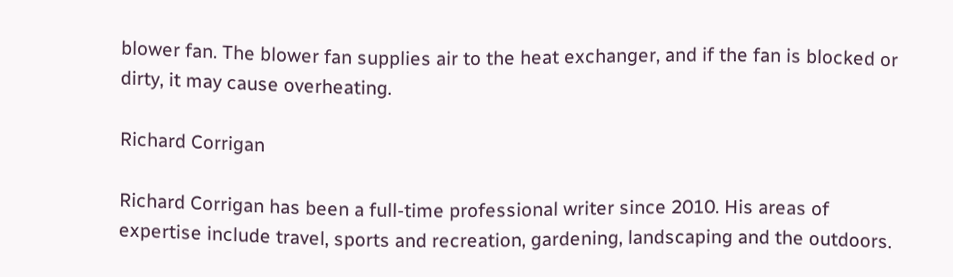blower fan. The blower fan supplies air to the heat exchanger, and if the fan is blocked or dirty, it may cause overheating.

Richard Corrigan

Richard Corrigan has been a full-time professional writer since 2010. His areas of expertise include travel, sports and recreation, gardening, landscaping and the outdoors.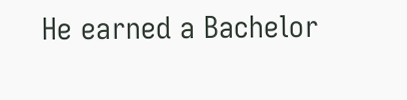He earned a Bachelor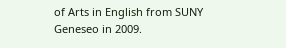of Arts in English from SUNY Geneseo in 2009.